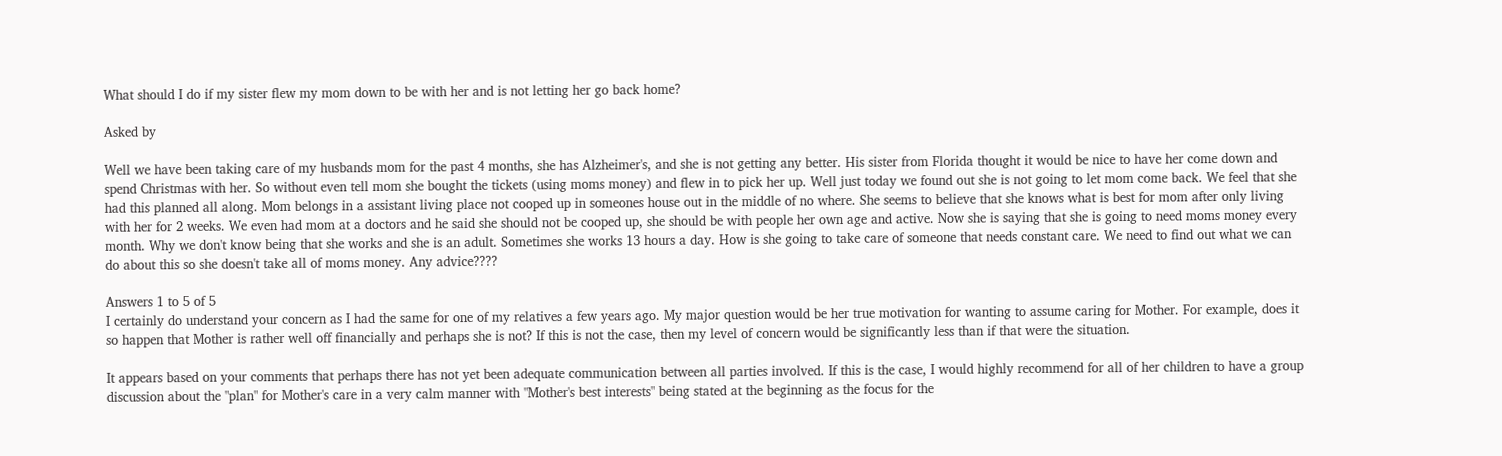What should I do if my sister flew my mom down to be with her and is not letting her go back home?

Asked by

Well we have been taking care of my husbands mom for the past 4 months, she has Alzheimer's, and she is not getting any better. His sister from Florida thought it would be nice to have her come down and spend Christmas with her. So without even tell mom she bought the tickets (using moms money) and flew in to pick her up. Well just today we found out she is not going to let mom come back. We feel that she had this planned all along. Mom belongs in a assistant living place not cooped up in someones house out in the middle of no where. She seems to believe that she knows what is best for mom after only living with her for 2 weeks. We even had mom at a doctors and he said she should not be cooped up, she should be with people her own age and active. Now she is saying that she is going to need moms money every month. Why we don't know being that she works and she is an adult. Sometimes she works 13 hours a day. How is she going to take care of someone that needs constant care. We need to find out what we can do about this so she doesn't take all of moms money. Any advice????

Answers 1 to 5 of 5
I certainly do understand your concern as I had the same for one of my relatives a few years ago. My major question would be her true motivation for wanting to assume caring for Mother. For example, does it so happen that Mother is rather well off financially and perhaps she is not? If this is not the case, then my level of concern would be significantly less than if that were the situation.

It appears based on your comments that perhaps there has not yet been adequate communication between all parties involved. If this is the case, I would highly recommend for all of her children to have a group discussion about the "plan" for Mother's care in a very calm manner with "Mother's best interests" being stated at the beginning as the focus for the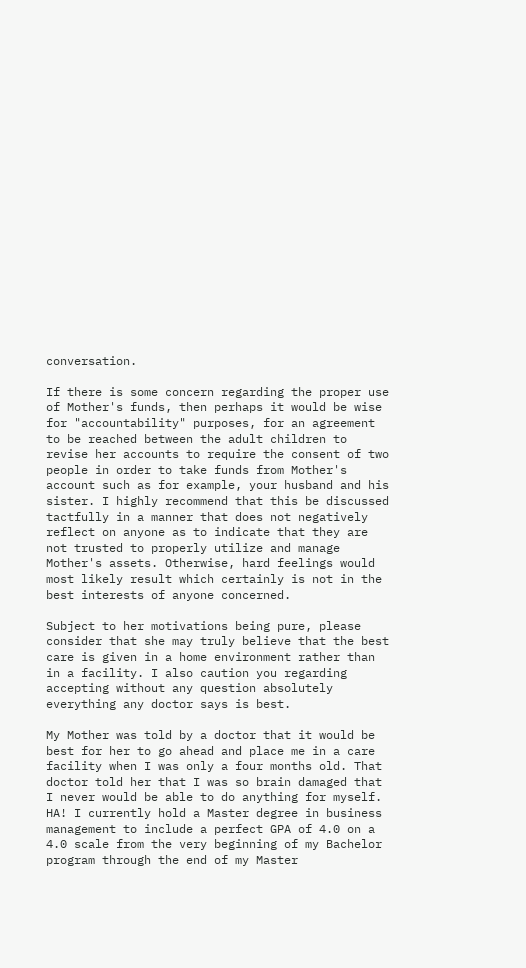conversation.

If there is some concern regarding the proper use of Mother's funds, then perhaps it would be wise for "accountability" purposes, for an agreement to be reached between the adult children to revise her accounts to require the consent of two people in order to take funds from Mother's account such as for example, your husband and his sister. I highly recommend that this be discussed tactfully in a manner that does not negatively reflect on anyone as to indicate that they are not trusted to properly utilize and manage Mother's assets. Otherwise, hard feelings would most likely result which certainly is not in the best interests of anyone concerned.

Subject to her motivations being pure, please consider that she may truly believe that the best care is given in a home environment rather than in a facility. I also caution you regarding accepting without any question absolutely everything any doctor says is best.

My Mother was told by a doctor that it would be best for her to go ahead and place me in a care facility when I was only a four months old. That doctor told her that I was so brain damaged that I never would be able to do anything for myself. HA! I currently hold a Master degree in business management to include a perfect GPA of 4.0 on a 4.0 scale from the very beginning of my Bachelor program through the end of my Master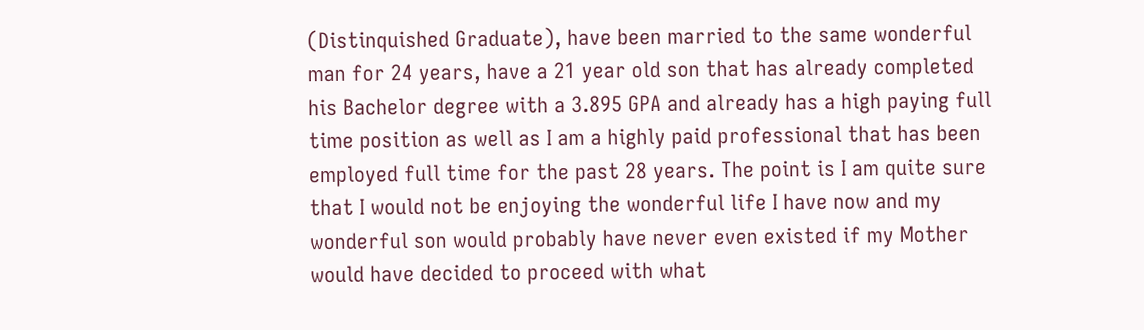(Distinquished Graduate), have been married to the same wonderful man for 24 years, have a 21 year old son that has already completed his Bachelor degree with a 3.895 GPA and already has a high paying full time position as well as I am a highly paid professional that has been employed full time for the past 28 years. The point is I am quite sure that I would not be enjoying the wonderful life I have now and my wonderful son would probably have never even existed if my Mother would have decided to proceed with what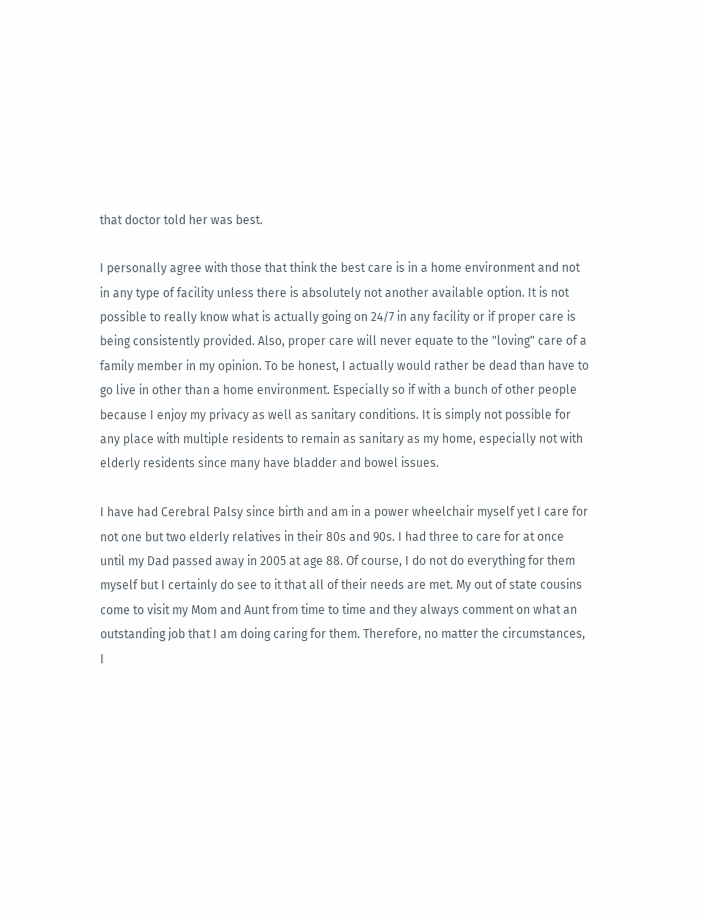that doctor told her was best.

I personally agree with those that think the best care is in a home environment and not in any type of facility unless there is absolutely not another available option. It is not possible to really know what is actually going on 24/7 in any facility or if proper care is being consistently provided. Also, proper care will never equate to the "loving" care of a family member in my opinion. To be honest, I actually would rather be dead than have to go live in other than a home environment. Especially so if with a bunch of other people because I enjoy my privacy as well as sanitary conditions. It is simply not possible for any place with multiple residents to remain as sanitary as my home, especially not with elderly residents since many have bladder and bowel issues.

I have had Cerebral Palsy since birth and am in a power wheelchair myself yet I care for not one but two elderly relatives in their 80s and 90s. I had three to care for at once until my Dad passed away in 2005 at age 88. Of course, I do not do everything for them myself but I certainly do see to it that all of their needs are met. My out of state cousins come to visit my Mom and Aunt from time to time and they always comment on what an outstanding job that I am doing caring for them. Therefore, no matter the circumstances, I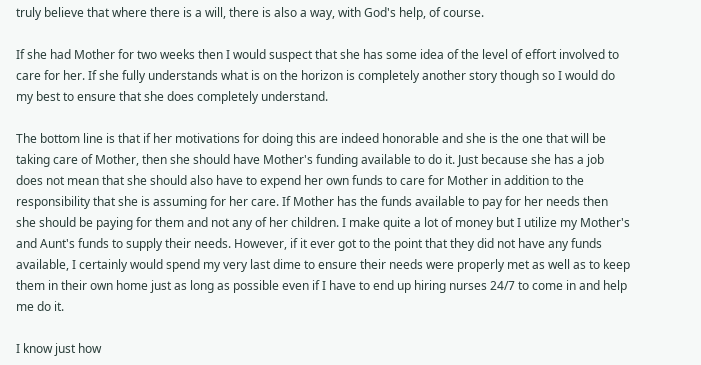truly believe that where there is a will, there is also a way, with God's help, of course.

If she had Mother for two weeks then I would suspect that she has some idea of the level of effort involved to care for her. If she fully understands what is on the horizon is completely another story though so I would do my best to ensure that she does completely understand.

The bottom line is that if her motivations for doing this are indeed honorable and she is the one that will be taking care of Mother, then she should have Mother's funding available to do it. Just because she has a job does not mean that she should also have to expend her own funds to care for Mother in addition to the responsibility that she is assuming for her care. If Mother has the funds available to pay for her needs then she should be paying for them and not any of her children. I make quite a lot of money but I utilize my Mother's and Aunt's funds to supply their needs. However, if it ever got to the point that they did not have any funds available, I certainly would spend my very last dime to ensure their needs were properly met as well as to keep them in their own home just as long as possible even if I have to end up hiring nurses 24/7 to come in and help me do it.

I know just how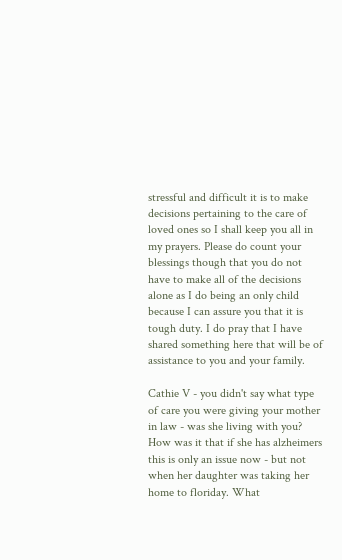stressful and difficult it is to make decisions pertaining to the care of loved ones so I shall keep you all in my prayers. Please do count your blessings though that you do not have to make all of the decisions alone as I do being an only child because I can assure you that it is tough duty. I do pray that I have shared something here that will be of assistance to you and your family.

Cathie V - you didn't say what type of care you were giving your mother in law - was she living with you? How was it that if she has alzheimers this is only an issue now - but not when her daughter was taking her home to floriday. What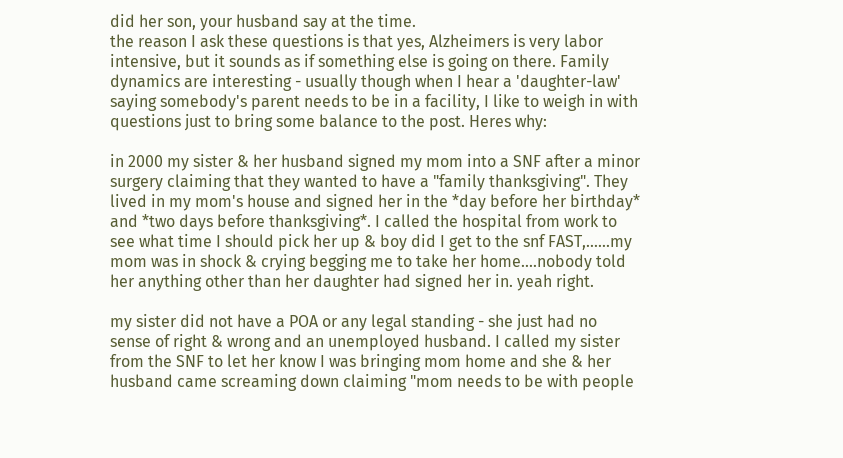did her son, your husband say at the time.
the reason I ask these questions is that yes, Alzheimers is very labor intensive, but it sounds as if something else is going on there. Family dynamics are interesting - usually though when I hear a 'daughter-law' saying somebody's parent needs to be in a facility, I like to weigh in with questions just to bring some balance to the post. Heres why:

in 2000 my sister & her husband signed my mom into a SNF after a minor surgery claiming that they wanted to have a "family thanksgiving". They lived in my mom's house and signed her in the *day before her birthday* and *two days before thanksgiving*. I called the hospital from work to see what time I should pick her up & boy did I get to the snf FAST,......my mom was in shock & crying begging me to take her home....nobody told her anything other than her daughter had signed her in. yeah right.

my sister did not have a POA or any legal standing - she just had no sense of right & wrong and an unemployed husband. I called my sister from the SNF to let her know I was bringing mom home and she & her husband came screaming down claiming "mom needs to be with people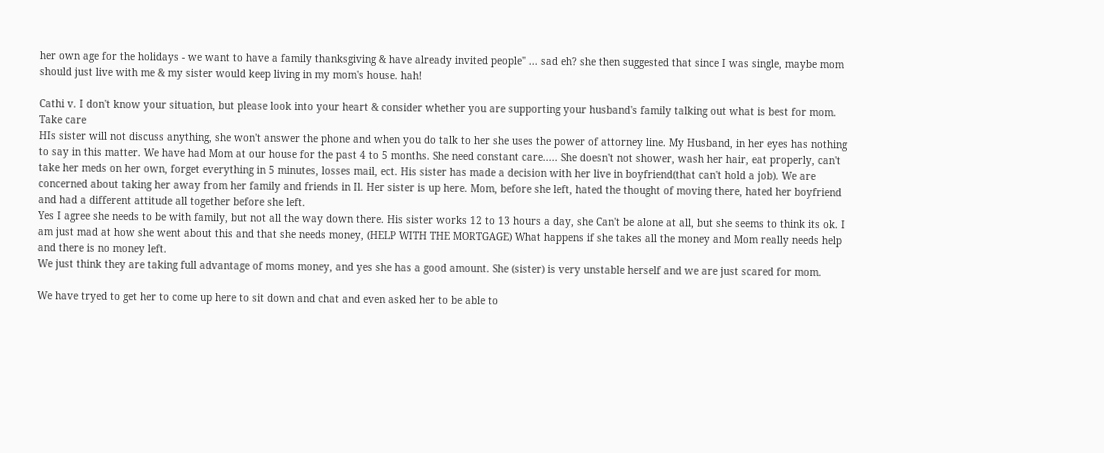her own age for the holidays - we want to have a family thanksgiving & have already invited people" ... sad eh? she then suggested that since I was single, maybe mom should just live with me & my sister would keep living in my mom's house. hah!

Cathi v. I don't know your situation, but please look into your heart & consider whether you are supporting your husband's family talking out what is best for mom. Take care
HIs sister will not discuss anything, she won't answer the phone and when you do talk to her she uses the power of attorney line. My Husband, in her eyes has nothing to say in this matter. We have had Mom at our house for the past 4 to 5 months. She need constant care..... She doesn't not shower, wash her hair, eat properly, can't take her meds on her own, forget everything in 5 minutes, losses mail, ect. His sister has made a decision with her live in boyfriend(that can't hold a job). We are concerned about taking her away from her family and friends in Il. Her sister is up here. Mom, before she left, hated the thought of moving there, hated her boyfriend and had a different attitude all together before she left.
Yes I agree she needs to be with family, but not all the way down there. His sister works 12 to 13 hours a day, she Can't be alone at all, but she seems to think its ok. I am just mad at how she went about this and that she needs money, (HELP WITH THE MORTGAGE) What happens if she takes all the money and Mom really needs help and there is no money left.
We just think they are taking full advantage of moms money, and yes she has a good amount. She (sister) is very unstable herself and we are just scared for mom.

We have tryed to get her to come up here to sit down and chat and even asked her to be able to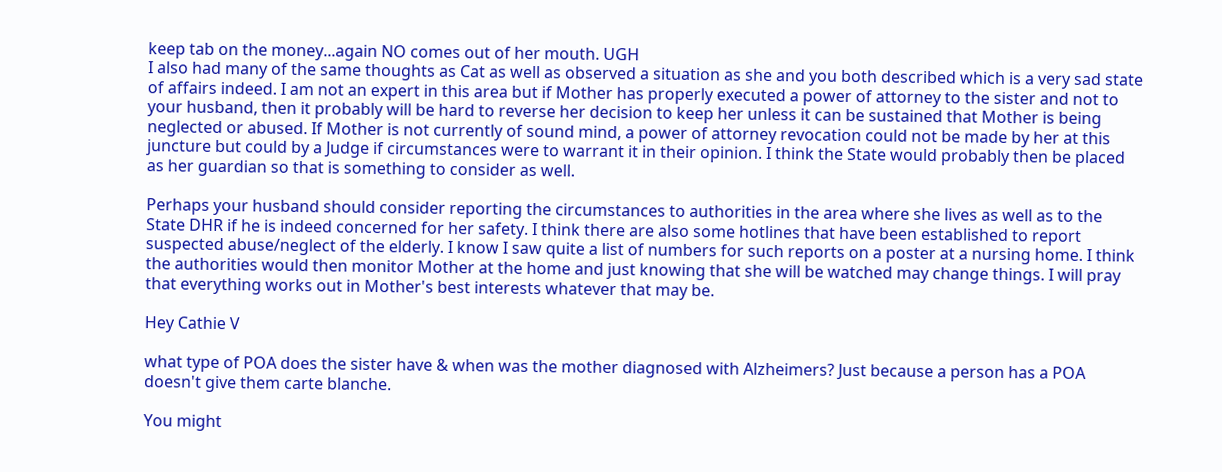keep tab on the money...again NO comes out of her mouth. UGH
I also had many of the same thoughts as Cat as well as observed a situation as she and you both described which is a very sad state of affairs indeed. I am not an expert in this area but if Mother has properly executed a power of attorney to the sister and not to your husband, then it probably will be hard to reverse her decision to keep her unless it can be sustained that Mother is being neglected or abused. If Mother is not currently of sound mind, a power of attorney revocation could not be made by her at this juncture but could by a Judge if circumstances were to warrant it in their opinion. I think the State would probably then be placed as her guardian so that is something to consider as well.

Perhaps your husband should consider reporting the circumstances to authorities in the area where she lives as well as to the State DHR if he is indeed concerned for her safety. I think there are also some hotlines that have been established to report suspected abuse/neglect of the elderly. I know I saw quite a list of numbers for such reports on a poster at a nursing home. I think the authorities would then monitor Mother at the home and just knowing that she will be watched may change things. I will pray that everything works out in Mother's best interests whatever that may be.

Hey Cathie V

what type of POA does the sister have & when was the mother diagnosed with Alzheimers? Just because a person has a POA doesn't give them carte blanche.

You might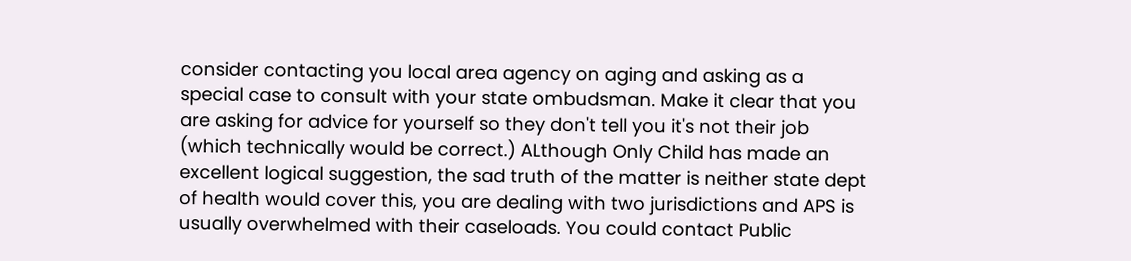consider contacting you local area agency on aging and asking as a special case to consult with your state ombudsman. Make it clear that you are asking for advice for yourself so they don't tell you it's not their job (which technically would be correct.) ALthough Only Child has made an excellent logical suggestion, the sad truth of the matter is neither state dept of health would cover this, you are dealing with two jurisdictions and APS is usually overwhelmed with their caseloads. You could contact Public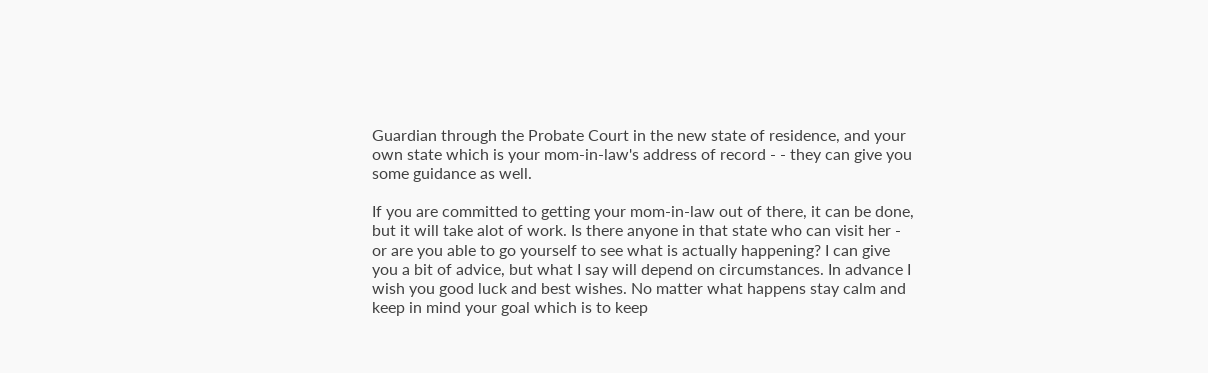Guardian through the Probate Court in the new state of residence, and your own state which is your mom-in-law's address of record - - they can give you some guidance as well.

If you are committed to getting your mom-in-law out of there, it can be done, but it will take alot of work. Is there anyone in that state who can visit her - or are you able to go yourself to see what is actually happening? I can give you a bit of advice, but what I say will depend on circumstances. In advance I wish you good luck and best wishes. No matter what happens stay calm and keep in mind your goal which is to keep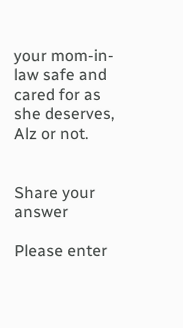your mom-in-law safe and cared for as she deserves, Alz or not.


Share your answer

Please enter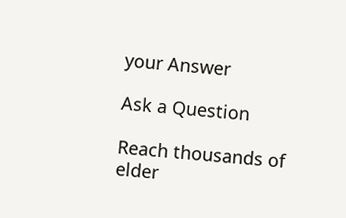your Answer

Ask a Question

Reach thousands of elder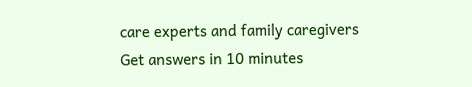care experts and family caregivers
Get answers in 10 minutes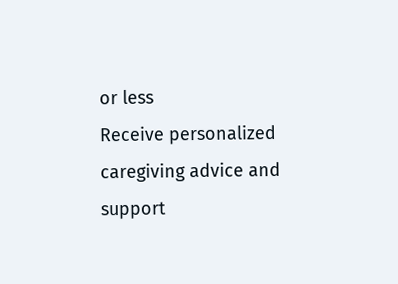or less
Receive personalized caregiving advice and support